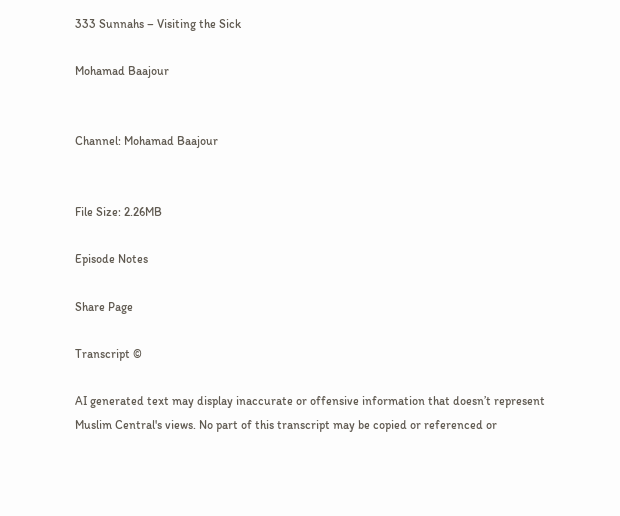333 Sunnahs – Visiting the Sick

Mohamad Baajour


Channel: Mohamad Baajour


File Size: 2.26MB

Episode Notes

Share Page

Transcript ©

AI generated text may display inaccurate or offensive information that doesn’t represent Muslim Central's views. No part of this transcript may be copied or referenced or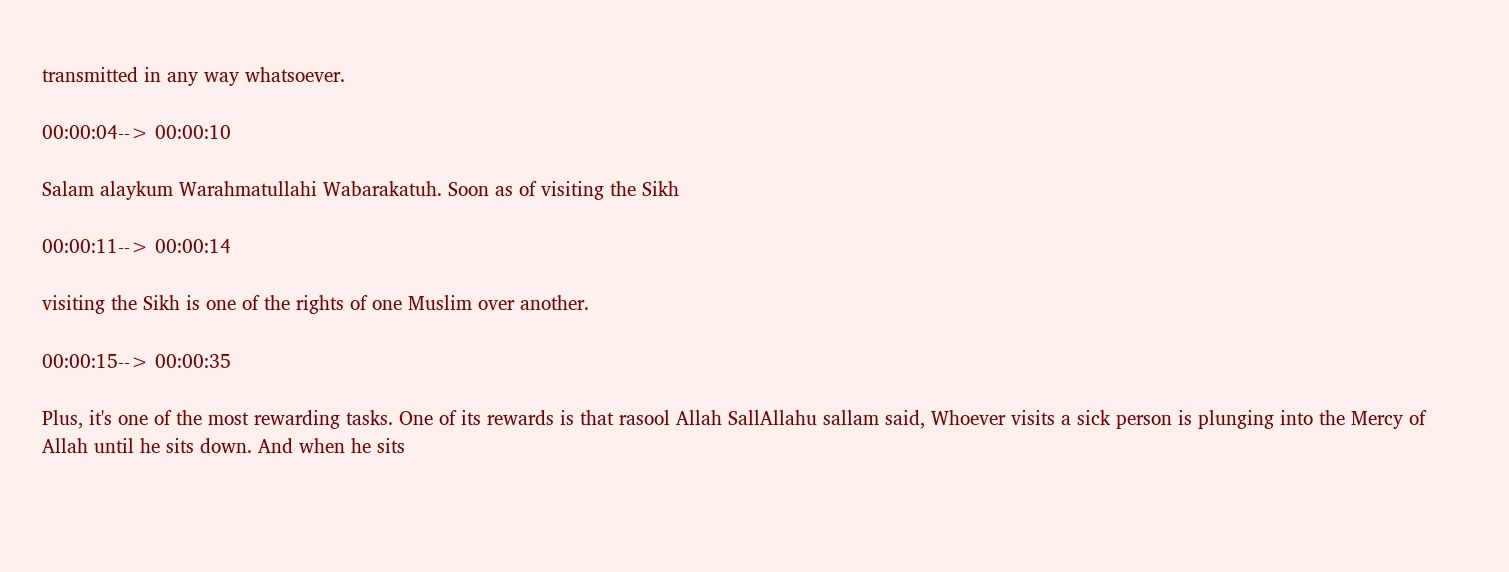transmitted in any way whatsoever.

00:00:04--> 00:00:10

Salam alaykum Warahmatullahi Wabarakatuh. Soon as of visiting the Sikh

00:00:11--> 00:00:14

visiting the Sikh is one of the rights of one Muslim over another.

00:00:15--> 00:00:35

Plus, it's one of the most rewarding tasks. One of its rewards is that rasool Allah SallAllahu sallam said, Whoever visits a sick person is plunging into the Mercy of Allah until he sits down. And when he sits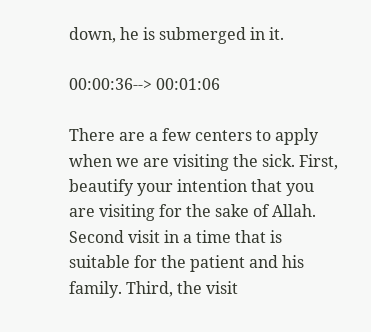down, he is submerged in it.

00:00:36--> 00:01:06

There are a few centers to apply when we are visiting the sick. First, beautify your intention that you are visiting for the sake of Allah. Second visit in a time that is suitable for the patient and his family. Third, the visit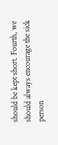should be kept short. Fourth, we should always encourage the sick person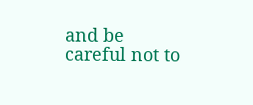and be careful not to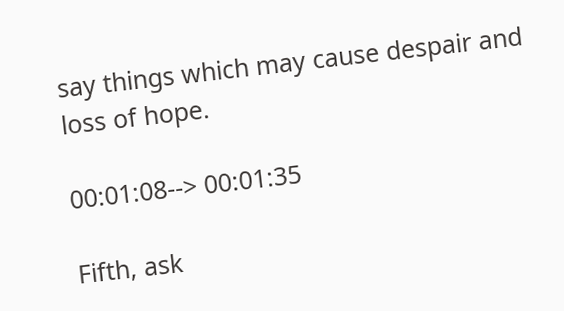say things which may cause despair and loss of hope.

00:01:08--> 00:01:35

Fifth, ask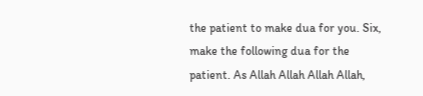the patient to make dua for you. Six, make the following dua for the patient. As Allah Allah Allah Allah,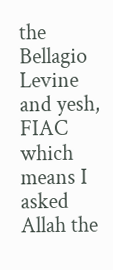the Bellagio Levine and yesh, FIAC which means I asked Allah the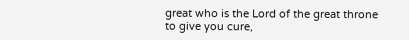great who is the Lord of the great throne to give you cure,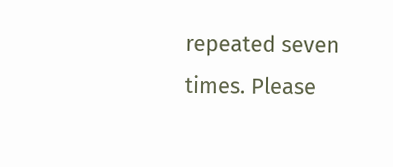repeated seven times. Please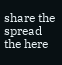share the spread the here